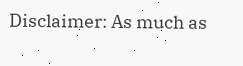Disclaimer: As much as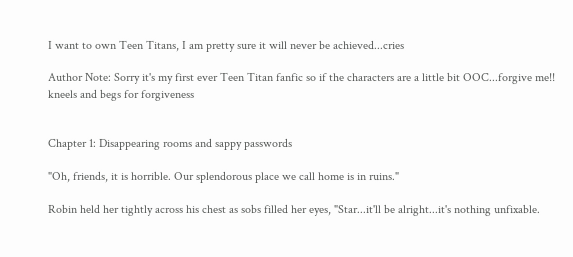I want to own Teen Titans, I am pretty sure it will never be achieved...cries

Author Note: Sorry it's my first ever Teen Titan fanfic so if the characters are a little bit OOC...forgive me!! kneels and begs for forgiveness


Chapter 1: Disappearing rooms and sappy passwords

"Oh, friends, it is horrible. Our splendorous place we call home is in ruins."

Robin held her tightly across his chest as sobs filled her eyes, "Star...it'll be alright...it's nothing unfixable.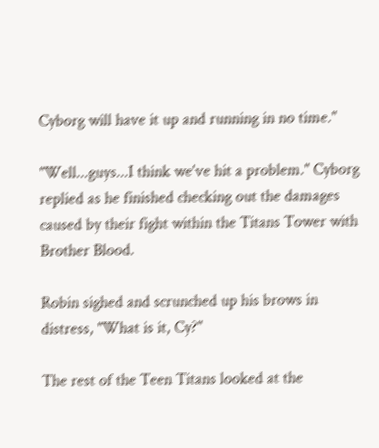Cyborg will have it up and running in no time."

"Well...guys...I think we've hit a problem." Cyborg replied as he finished checking out the damages caused by their fight within the Titans Tower with Brother Blood.

Robin sighed and scrunched up his brows in distress, "What is it, Cy?"

The rest of the Teen Titans looked at the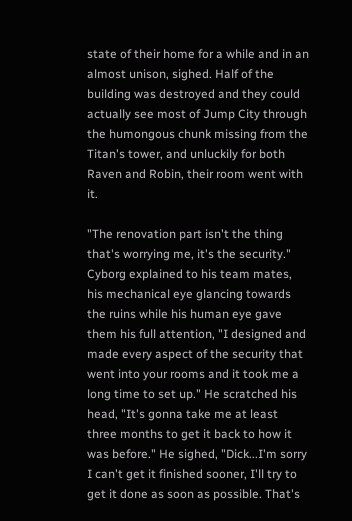state of their home for a while and in an almost unison, sighed. Half of the building was destroyed and they could actually see most of Jump City through the humongous chunk missing from the Titan's tower, and unluckily for both Raven and Robin, their room went with it.

"The renovation part isn't the thing that's worrying me, it's the security." Cyborg explained to his team mates, his mechanical eye glancing towards the ruins while his human eye gave them his full attention, "I designed and made every aspect of the security that went into your rooms and it took me a long time to set up." He scratched his head, "It's gonna take me at least three months to get it back to how it was before." He sighed, "Dick...I'm sorry I can't get it finished sooner, I'll try to get it done as soon as possible. That's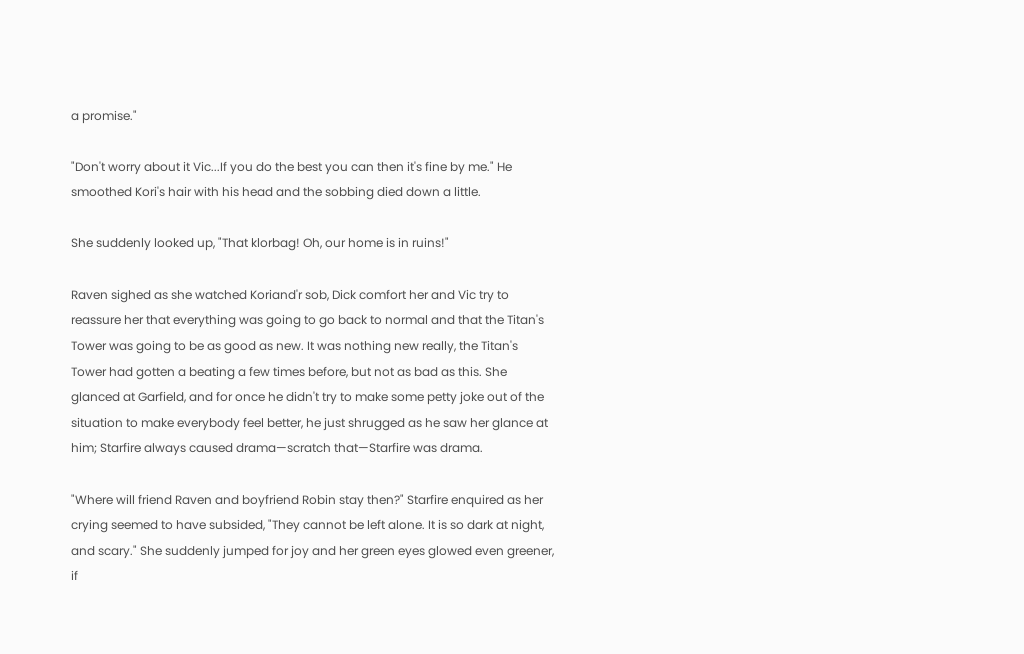a promise."

"Don't worry about it Vic...If you do the best you can then it's fine by me." He smoothed Kori's hair with his head and the sobbing died down a little.

She suddenly looked up, "That klorbag! Oh, our home is in ruins!"

Raven sighed as she watched Koriand'r sob, Dick comfort her and Vic try to reassure her that everything was going to go back to normal and that the Titan's Tower was going to be as good as new. It was nothing new really, the Titan's Tower had gotten a beating a few times before, but not as bad as this. She glanced at Garfield, and for once he didn't try to make some petty joke out of the situation to make everybody feel better, he just shrugged as he saw her glance at him; Starfire always caused drama—scratch that—Starfire was drama.

"Where will friend Raven and boyfriend Robin stay then?" Starfire enquired as her crying seemed to have subsided, "They cannot be left alone. It is so dark at night, and scary." She suddenly jumped for joy and her green eyes glowed even greener, if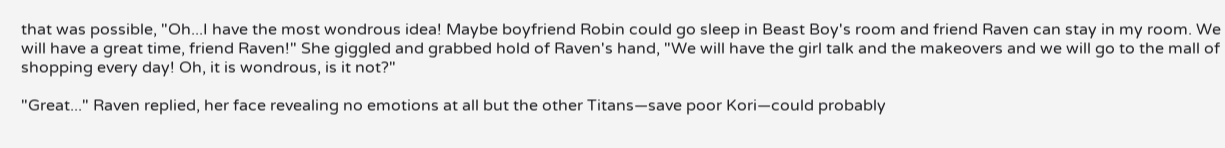that was possible, "Oh...I have the most wondrous idea! Maybe boyfriend Robin could go sleep in Beast Boy's room and friend Raven can stay in my room. We will have a great time, friend Raven!" She giggled and grabbed hold of Raven's hand, "We will have the girl talk and the makeovers and we will go to the mall of shopping every day! Oh, it is wondrous, is it not?"

"Great..." Raven replied, her face revealing no emotions at all but the other Titans—save poor Kori—could probably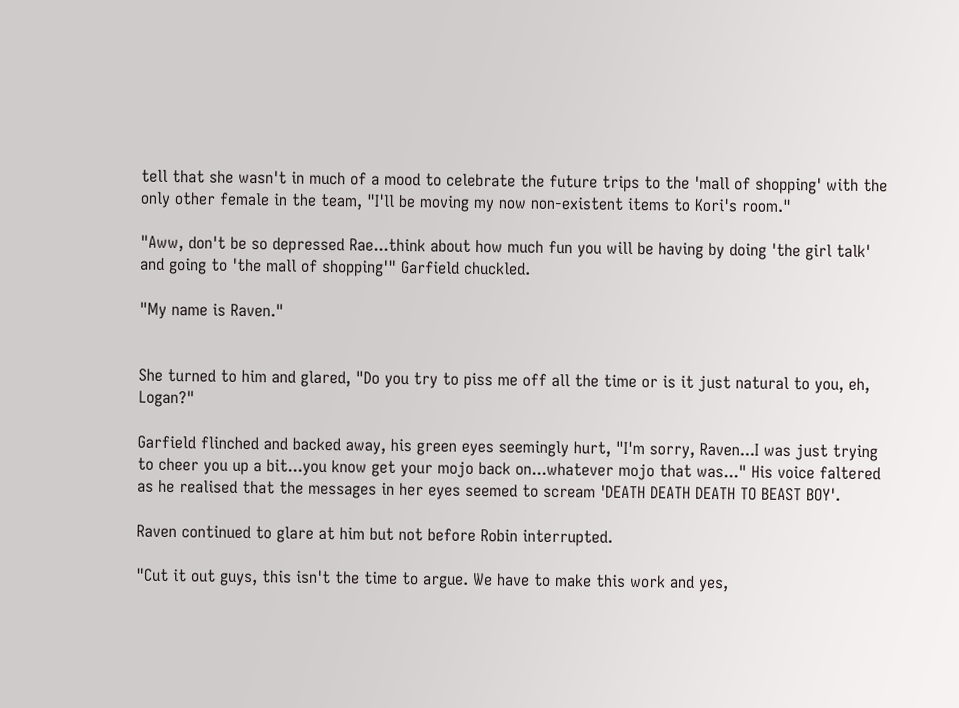tell that she wasn't in much of a mood to celebrate the future trips to the 'mall of shopping' with the only other female in the team, "I'll be moving my now non-existent items to Kori's room."

"Aww, don't be so depressed Rae...think about how much fun you will be having by doing 'the girl talk' and going to 'the mall of shopping'" Garfield chuckled.

"My name is Raven."


She turned to him and glared, "Do you try to piss me off all the time or is it just natural to you, eh, Logan?"

Garfield flinched and backed away, his green eyes seemingly hurt, "I'm sorry, Raven...I was just trying to cheer you up a bit...you know get your mojo back on...whatever mojo that was..." His voice faltered as he realised that the messages in her eyes seemed to scream 'DEATH DEATH DEATH TO BEAST BOY'.

Raven continued to glare at him but not before Robin interrupted.

"Cut it out guys, this isn't the time to argue. We have to make this work and yes,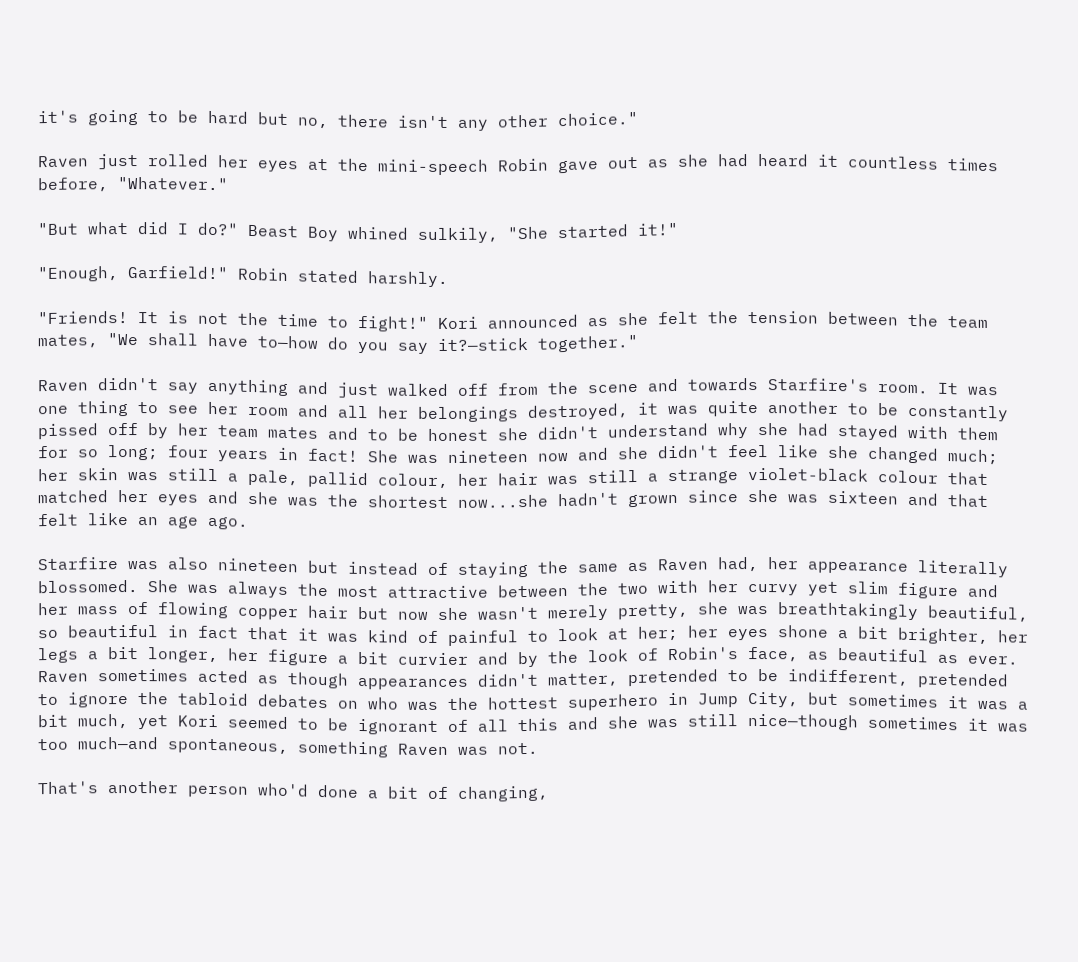it's going to be hard but no, there isn't any other choice."

Raven just rolled her eyes at the mini-speech Robin gave out as she had heard it countless times before, "Whatever."

"But what did I do?" Beast Boy whined sulkily, "She started it!"

"Enough, Garfield!" Robin stated harshly.

"Friends! It is not the time to fight!" Kori announced as she felt the tension between the team mates, "We shall have to—how do you say it?—stick together."

Raven didn't say anything and just walked off from the scene and towards Starfire's room. It was one thing to see her room and all her belongings destroyed, it was quite another to be constantly pissed off by her team mates and to be honest she didn't understand why she had stayed with them for so long; four years in fact! She was nineteen now and she didn't feel like she changed much; her skin was still a pale, pallid colour, her hair was still a strange violet-black colour that matched her eyes and she was the shortest now...she hadn't grown since she was sixteen and that felt like an age ago.

Starfire was also nineteen but instead of staying the same as Raven had, her appearance literally blossomed. She was always the most attractive between the two with her curvy yet slim figure and her mass of flowing copper hair but now she wasn't merely pretty, she was breathtakingly beautiful, so beautiful in fact that it was kind of painful to look at her; her eyes shone a bit brighter, her legs a bit longer, her figure a bit curvier and by the look of Robin's face, as beautiful as ever. Raven sometimes acted as though appearances didn't matter, pretended to be indifferent, pretended to ignore the tabloid debates on who was the hottest superhero in Jump City, but sometimes it was a bit much, yet Kori seemed to be ignorant of all this and she was still nice—though sometimes it was too much—and spontaneous, something Raven was not.

That's another person who'd done a bit of changing,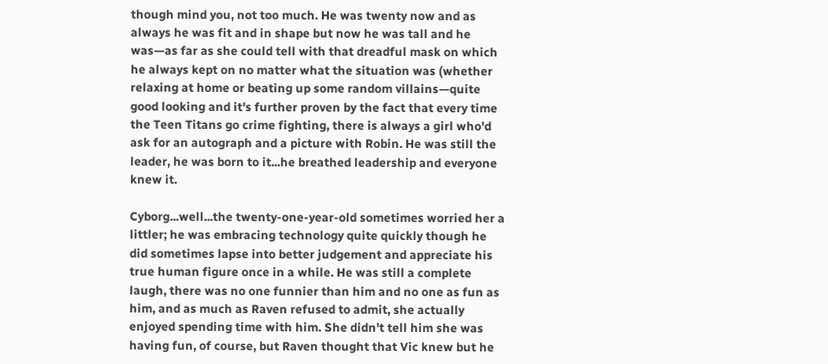though mind you, not too much. He was twenty now and as always he was fit and in shape but now he was tall and he was—as far as she could tell with that dreadful mask on which he always kept on no matter what the situation was (whether relaxing at home or beating up some random villains—quite good looking and it's further proven by the fact that every time the Teen Titans go crime fighting, there is always a girl who'd ask for an autograph and a picture with Robin. He was still the leader, he was born to it...he breathed leadership and everyone knew it.

Cyborg...well...the twenty-one-year-old sometimes worried her a littler; he was embracing technology quite quickly though he did sometimes lapse into better judgement and appreciate his true human figure once in a while. He was still a complete laugh, there was no one funnier than him and no one as fun as him, and as much as Raven refused to admit, she actually enjoyed spending time with him. She didn't tell him she was having fun, of course, but Raven thought that Vic knew but he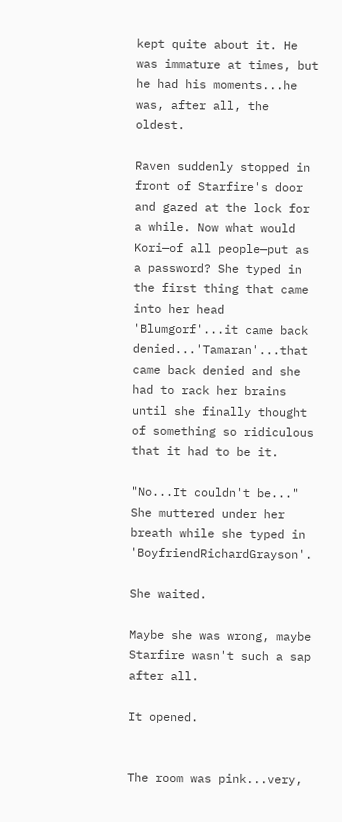kept quite about it. He was immature at times, but he had his moments...he was, after all, the oldest.

Raven suddenly stopped in front of Starfire's door and gazed at the lock for a while. Now what would Kori—of all people—put as a password? She typed in the first thing that came into her head 'Blumgorf'...it came back denied...'Tamaran'...that came back denied and she had to rack her brains until she finally thought of something so ridiculous that it had to be it.

"No...It couldn't be..." She muttered under her breath while she typed in 'BoyfriendRichardGrayson'.

She waited.

Maybe she was wrong, maybe Starfire wasn't such a sap after all.

It opened.


The room was pink...very,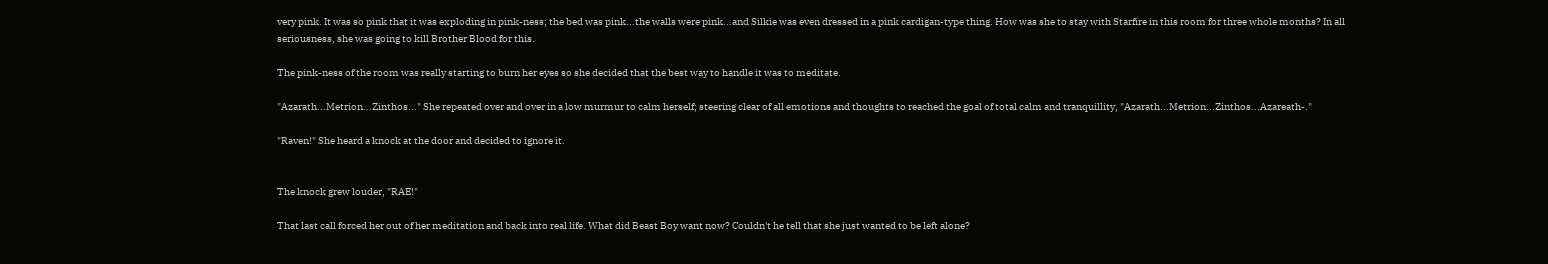very pink. It was so pink that it was exploding in pink-ness; the bed was pink...the walls were pink...and Silkie was even dressed in a pink cardigan-type thing. How was she to stay with Starfire in this room for three whole months? In all seriousness, she was going to kill Brother Blood for this.

The pink-ness of the room was really starting to burn her eyes so she decided that the best way to handle it was to meditate.

"Azarath...Metrion...Zinthos..." She repeated over and over in a low murmur to calm herself; steering clear of all emotions and thoughts to reached the goal of total calm and tranquillity, "Azarath...Metrion...Zinthos...Azareath-."

"Raven!" She heard a knock at the door and decided to ignore it.


The knock grew louder, "RAE!"

That last call forced her out of her meditation and back into real life. What did Beast Boy want now? Couldn't he tell that she just wanted to be left alone?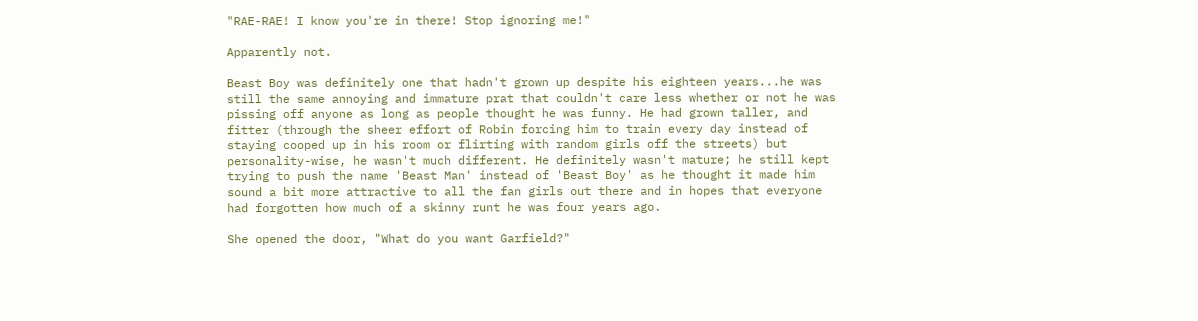"RAE-RAE! I know you're in there! Stop ignoring me!"

Apparently not.

Beast Boy was definitely one that hadn't grown up despite his eighteen years...he was still the same annoying and immature prat that couldn't care less whether or not he was pissing off anyone as long as people thought he was funny. He had grown taller, and fitter (through the sheer effort of Robin forcing him to train every day instead of staying cooped up in his room or flirting with random girls off the streets) but personality-wise, he wasn't much different. He definitely wasn't mature; he still kept trying to push the name 'Beast Man' instead of 'Beast Boy' as he thought it made him sound a bit more attractive to all the fan girls out there and in hopes that everyone had forgotten how much of a skinny runt he was four years ago.

She opened the door, "What do you want Garfield?"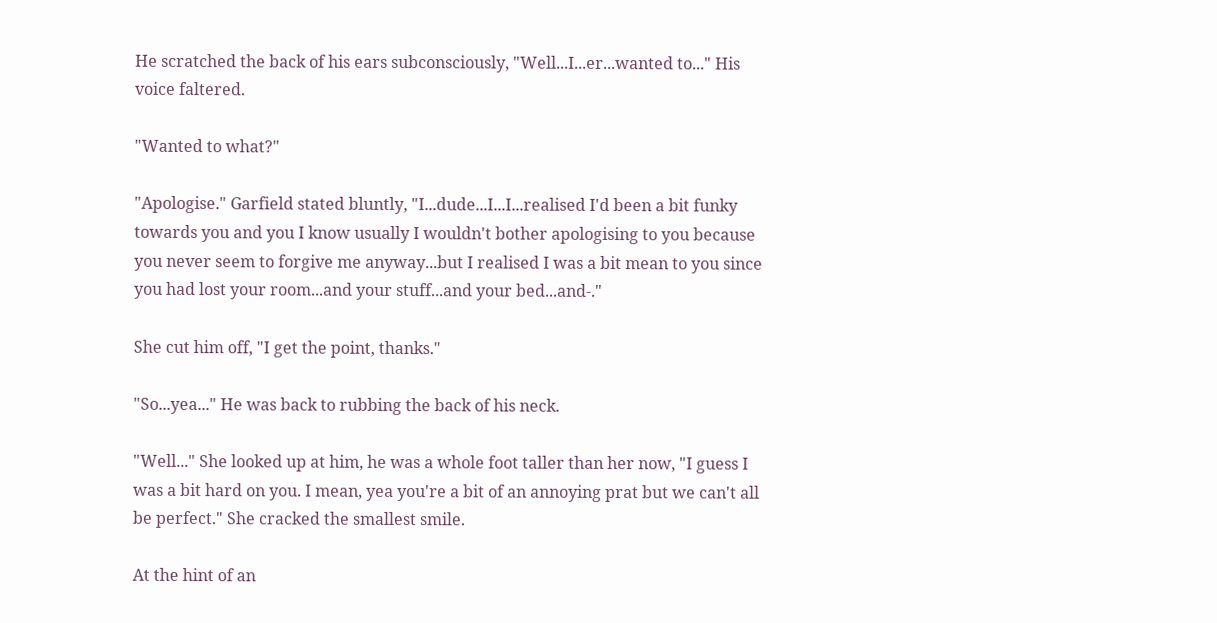He scratched the back of his ears subconsciously, "Well...I...er...wanted to..." His voice faltered.

"Wanted to what?"

"Apologise." Garfield stated bluntly, "I...dude...I...I...realised I'd been a bit funky towards you and you I know usually I wouldn't bother apologising to you because you never seem to forgive me anyway...but I realised I was a bit mean to you since you had lost your room...and your stuff...and your bed...and-."

She cut him off, "I get the point, thanks."

"So...yea..." He was back to rubbing the back of his neck.

"Well..." She looked up at him, he was a whole foot taller than her now, "I guess I was a bit hard on you. I mean, yea you're a bit of an annoying prat but we can't all be perfect." She cracked the smallest smile.

At the hint of an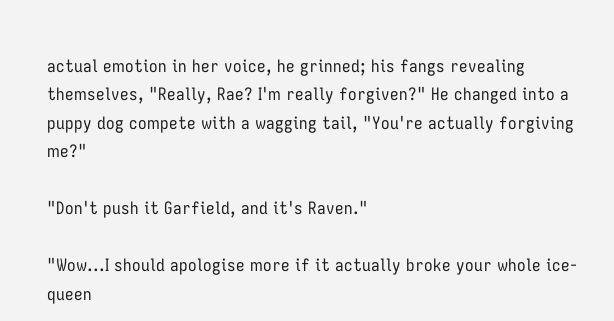actual emotion in her voice, he grinned; his fangs revealing themselves, "Really, Rae? I'm really forgiven?" He changed into a puppy dog compete with a wagging tail, "You're actually forgiving me?"

"Don't push it Garfield, and it's Raven."

"Wow...I should apologise more if it actually broke your whole ice-queen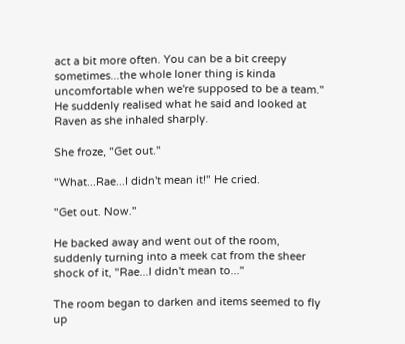act a bit more often. You can be a bit creepy sometimes...the whole loner thing is kinda uncomfortable when we're supposed to be a team." He suddenly realised what he said and looked at Raven as she inhaled sharply.

She froze, "Get out."

"What...Rae...I didn't mean it!" He cried.

"Get out. Now."

He backed away and went out of the room, suddenly turning into a meek cat from the sheer shock of it, "Rae...I didn't mean to..."

The room began to darken and items seemed to fly up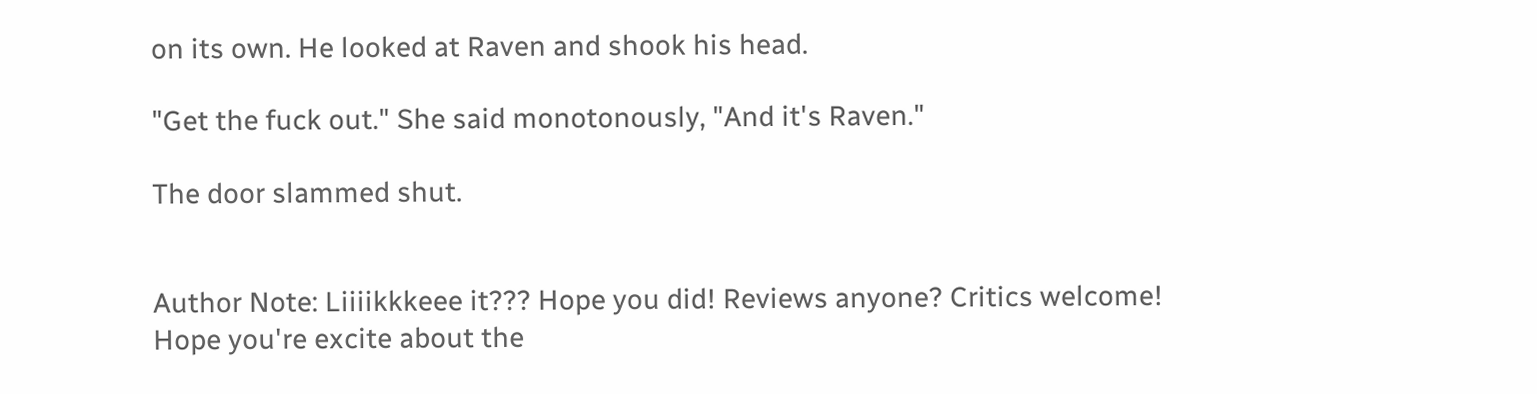on its own. He looked at Raven and shook his head.

"Get the fuck out." She said monotonously, "And it's Raven."

The door slammed shut.


Author Note: Liiiikkkeee it??? Hope you did! Reviews anyone? Critics welcome! Hope you're excite about the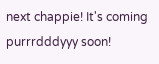next chappie! It's coming purrrdddyyy soon!